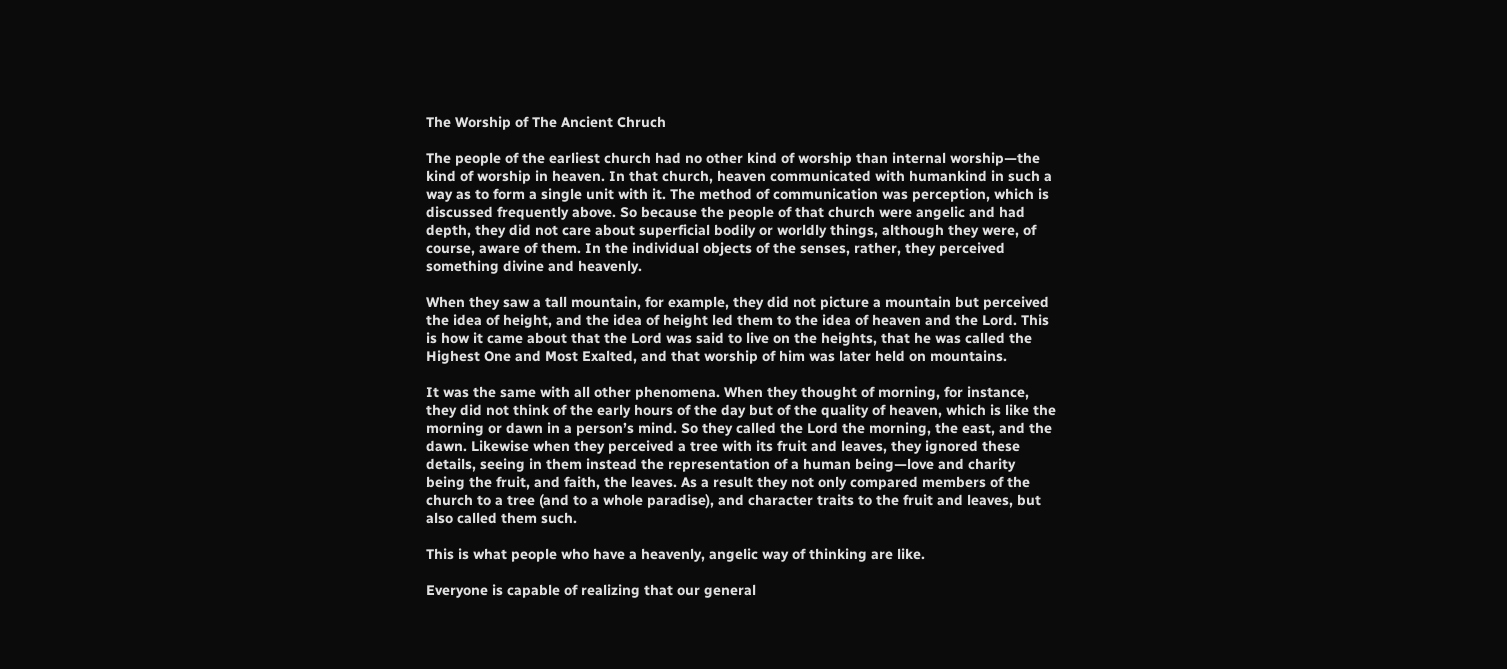The Worship of The Ancient Chruch

The people of the earliest church had no other kind of worship than internal worship—the kind of worship in heaven. In that church, heaven communicated with humankind in such a way as to form a single unit with it. The method of communication was perception, which is discussed frequently above. So because the people of that church were angelic and had depth, they did not care about superficial bodily or worldly things, although they were, of course, aware of them. In the individual objects of the senses, rather, they perceived something divine and heavenly.

When they saw a tall mountain, for example, they did not picture a mountain but perceived the idea of height, and the idea of height led them to the idea of heaven and the Lord. This is how it came about that the Lord was said to live on the heights, that he was called the Highest One and Most Exalted, and that worship of him was later held on mountains.

It was the same with all other phenomena. When they thought of morning, for instance, they did not think of the early hours of the day but of the quality of heaven, which is like the morning or dawn in a person’s mind. So they called the Lord the morning, the east, and the dawn. Likewise when they perceived a tree with its fruit and leaves, they ignored these details, seeing in them instead the representation of a human being—love and charity being the fruit, and faith, the leaves. As a result they not only compared members of the church to a tree (and to a whole paradise), and character traits to the fruit and leaves, but also called them such.

This is what people who have a heavenly, angelic way of thinking are like.

Everyone is capable of realizing that our general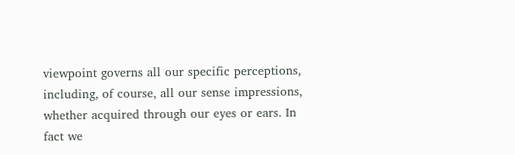viewpoint governs all our specific perceptions, including, of course, all our sense impressions, whether acquired through our eyes or ears. In fact we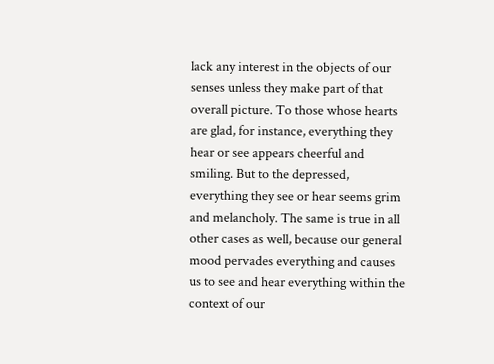lack any interest in the objects of our senses unless they make part of that overall picture. To those whose hearts are glad, for instance, everything they hear or see appears cheerful and smiling. But to the depressed, everything they see or hear seems grim and melancholy. The same is true in all other cases as well, because our general mood pervades everything and causes us to see and hear everything within the context of our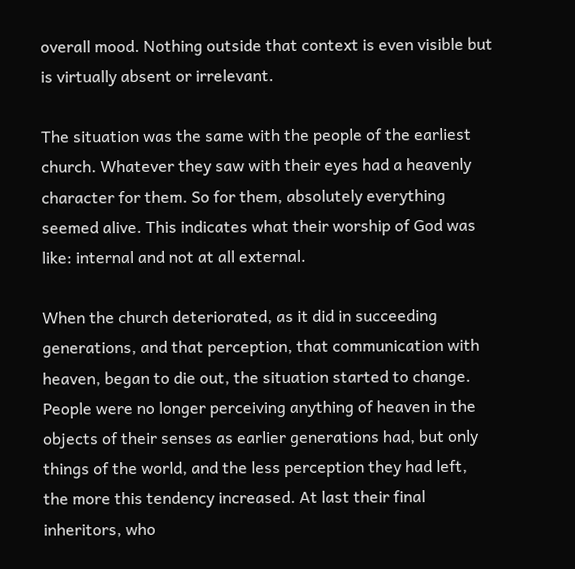overall mood. Nothing outside that context is even visible but is virtually absent or irrelevant.

The situation was the same with the people of the earliest church. Whatever they saw with their eyes had a heavenly character for them. So for them, absolutely everything seemed alive. This indicates what their worship of God was like: internal and not at all external.

When the church deteriorated, as it did in succeeding generations, and that perception, that communication with heaven, began to die out, the situation started to change. People were no longer perceiving anything of heaven in the objects of their senses as earlier generations had, but only things of the world, and the less perception they had left, the more this tendency increased. At last their final inheritors, who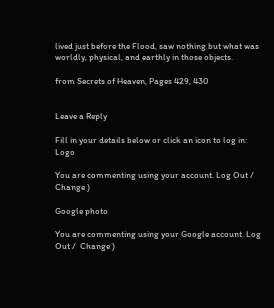lived just before the Flood, saw nothing but what was worldly, physical, and earthly in those objects.

from Secrets of Heaven, Pages 429, 430


Leave a Reply

Fill in your details below or click an icon to log in: Logo

You are commenting using your account. Log Out /  Change )

Google photo

You are commenting using your Google account. Log Out /  Change )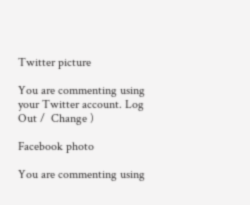Twitter picture

You are commenting using your Twitter account. Log Out /  Change )

Facebook photo

You are commenting using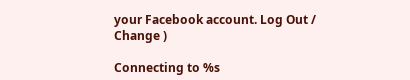your Facebook account. Log Out /  Change )

Connecting to %s